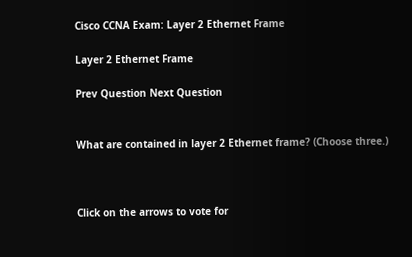Cisco CCNA Exam: Layer 2 Ethernet Frame

Layer 2 Ethernet Frame

Prev Question Next Question


What are contained in layer 2 Ethernet frame? (Choose three.)



Click on the arrows to vote for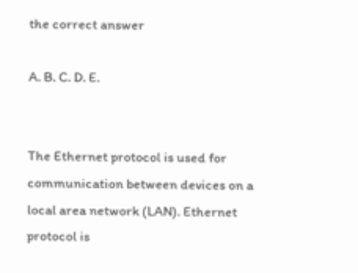the correct answer

A. B. C. D. E.


The Ethernet protocol is used for communication between devices on a local area network (LAN). Ethernet protocol is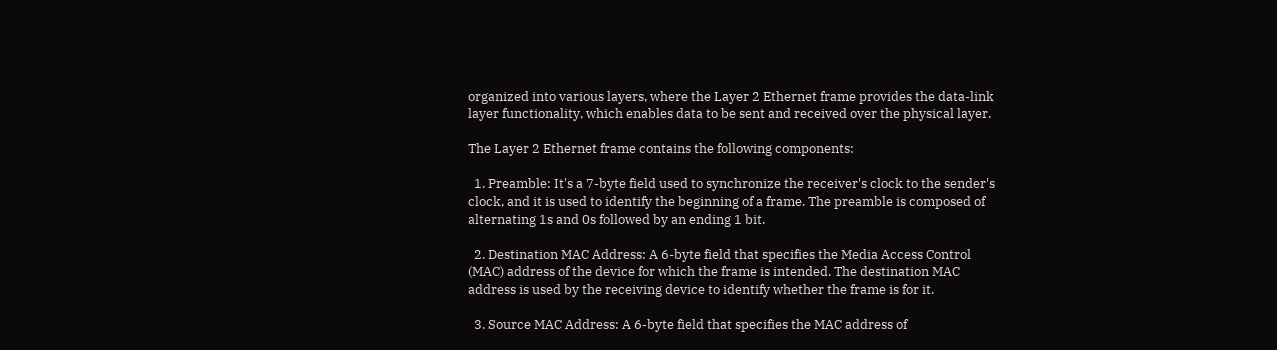organized into various layers, where the Layer 2 Ethernet frame provides the data-link layer functionality, which enables data to be sent and received over the physical layer.

The Layer 2 Ethernet frame contains the following components:

  1. Preamble: It's a 7-byte field used to synchronize the receiver's clock to the sender's clock, and it is used to identify the beginning of a frame. The preamble is composed of alternating 1s and 0s followed by an ending 1 bit.

  2. Destination MAC Address: A 6-byte field that specifies the Media Access Control (MAC) address of the device for which the frame is intended. The destination MAC address is used by the receiving device to identify whether the frame is for it.

  3. Source MAC Address: A 6-byte field that specifies the MAC address of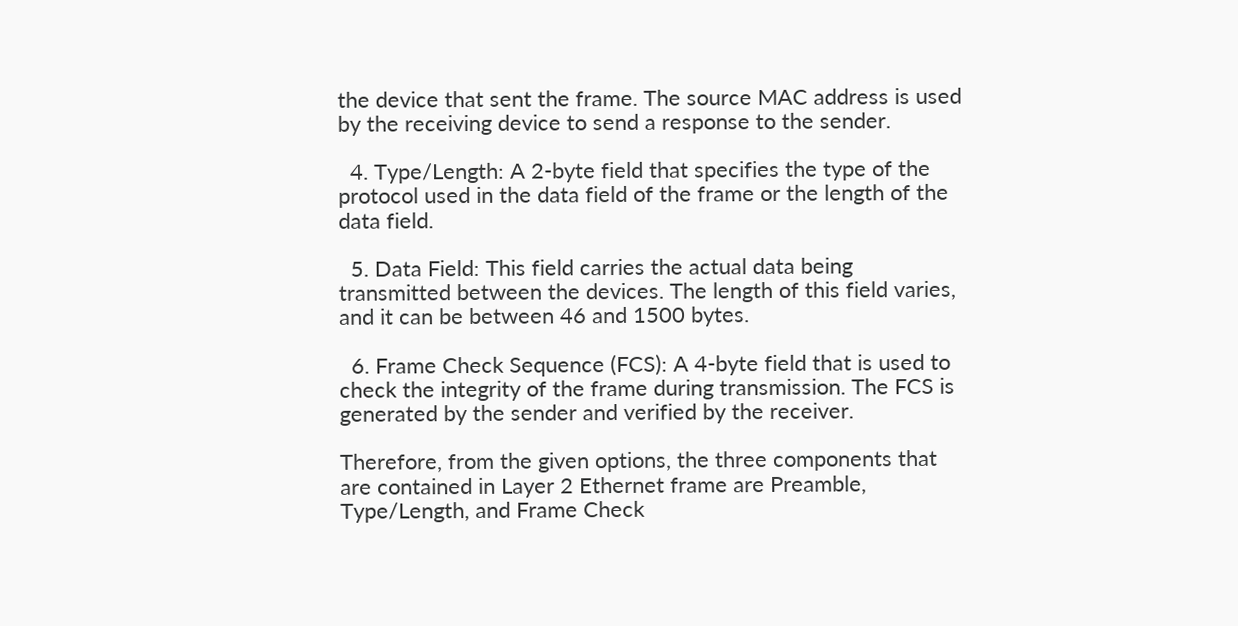the device that sent the frame. The source MAC address is used by the receiving device to send a response to the sender.

  4. Type/Length: A 2-byte field that specifies the type of the protocol used in the data field of the frame or the length of the data field.

  5. Data Field: This field carries the actual data being transmitted between the devices. The length of this field varies, and it can be between 46 and 1500 bytes.

  6. Frame Check Sequence (FCS): A 4-byte field that is used to check the integrity of the frame during transmission. The FCS is generated by the sender and verified by the receiver.

Therefore, from the given options, the three components that are contained in Layer 2 Ethernet frame are Preamble, Type/Length, and Frame Check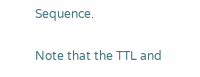Sequence.

Note that the TTL and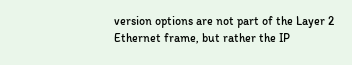version options are not part of the Layer 2 Ethernet frame, but rather the IP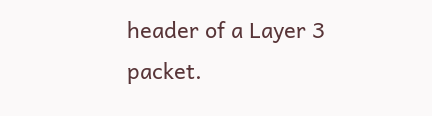header of a Layer 3 packet.